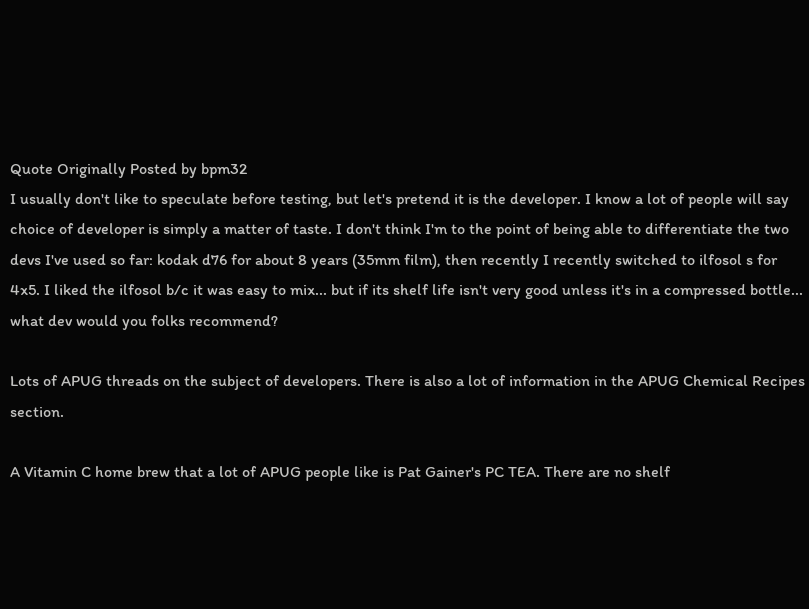Quote Originally Posted by bpm32
I usually don't like to speculate before testing, but let's pretend it is the developer. I know a lot of people will say choice of developer is simply a matter of taste. I don't think I'm to the point of being able to differentiate the two devs I've used so far: kodak d76 for about 8 years (35mm film), then recently I recently switched to ilfosol s for 4x5. I liked the ilfosol b/c it was easy to mix... but if its shelf life isn't very good unless it's in a compressed bottle... what dev would you folks recommend?

Lots of APUG threads on the subject of developers. There is also a lot of information in the APUG Chemical Recipes section.

A Vitamin C home brew that a lot of APUG people like is Pat Gainer's PC TEA. There are no shelf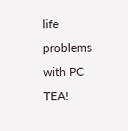life problems with PC TEA!